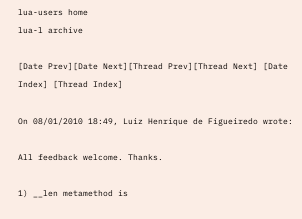lua-users home
lua-l archive

[Date Prev][Date Next][Thread Prev][Thread Next] [Date Index] [Thread Index]

On 08/01/2010 18:49, Luiz Henrique de Figueiredo wrote:

All feedback welcome. Thanks.

1) __len metamethod is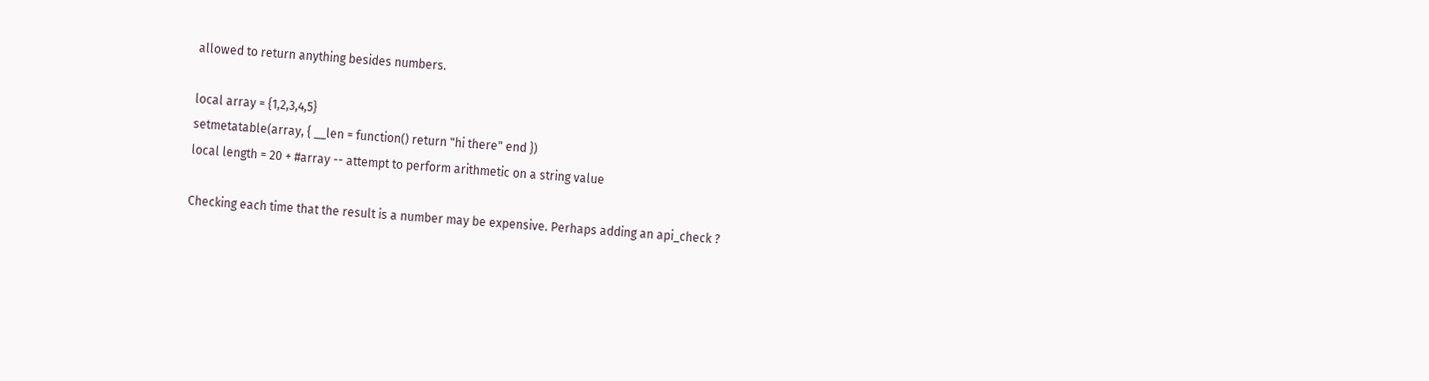allowed to return anything besides numbers.

local array = {1,2,3,4,5}
setmetatable(array, { __len = function() return "hi there" end })
local length = 20 + #array -- attempt to perform arithmetic on a string value

Checking each time that the result is a number may be expensive. Perhaps adding an api_check ?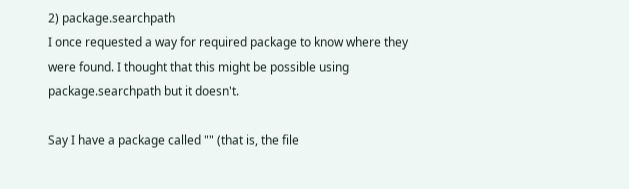2) package.searchpath
I once requested a way for required package to know where they were found. I thought that this might be possible using package.searchpath but it doesn't.

Say I have a package called "" (that is, the file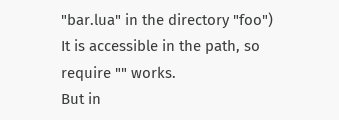"bar.lua" in the directory "foo")
It is accessible in the path, so require "" works.
But in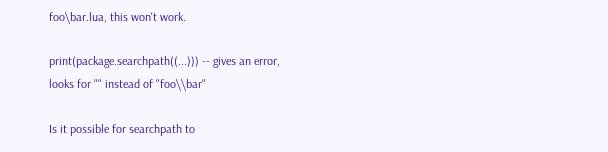foo\bar.lua, this won't work.

print(package.searchpath((...))) -- gives an error, looks for "" instead of "foo\\bar"

Is it possible for searchpath to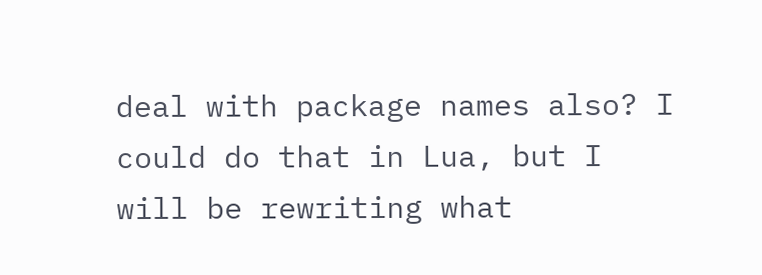deal with package names also? I could do that in Lua, but I will be rewriting what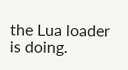the Lua loader is doing.